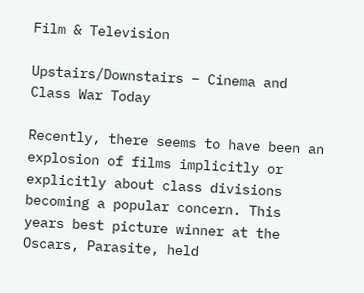Film & Television

Upstairs/Downstairs – Cinema and Class War Today

Recently, there seems to have been an explosion of films implicitly or explicitly about class divisions becoming a popular concern. This years best picture winner at the Oscars, Parasite, held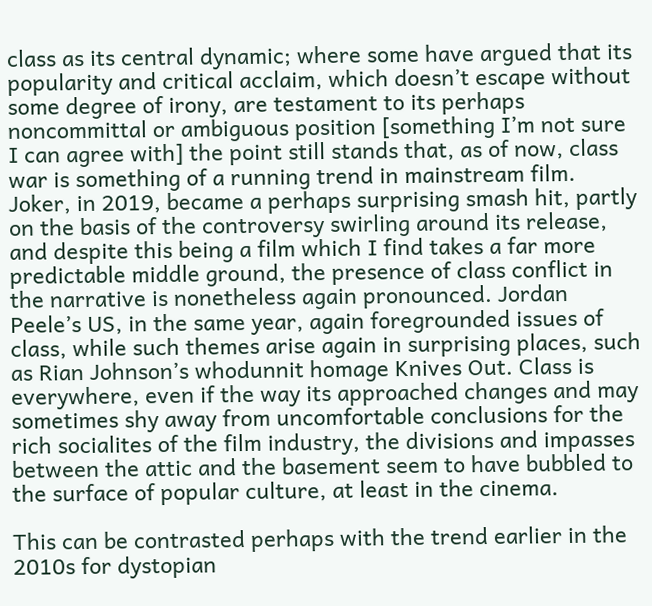class as its central dynamic; where some have argued that its popularity and critical acclaim, which doesn’t escape without some degree of irony, are testament to its perhaps noncommittal or ambiguous position [something I’m not sure I can agree with] the point still stands that, as of now, class war is something of a running trend in mainstream film. Joker, in 2019, became a perhaps surprising smash hit, partly on the basis of the controversy swirling around its release, and despite this being a film which I find takes a far more predictable middle ground, the presence of class conflict in the narrative is nonetheless again pronounced. Jordan Peele’s US, in the same year, again foregrounded issues of class, while such themes arise again in surprising places, such as Rian Johnson’s whodunnit homage Knives Out. Class is everywhere, even if the way its approached changes and may sometimes shy away from uncomfortable conclusions for the rich socialites of the film industry, the divisions and impasses between the attic and the basement seem to have bubbled to the surface of popular culture, at least in the cinema.

This can be contrasted perhaps with the trend earlier in the 2010s for dystopian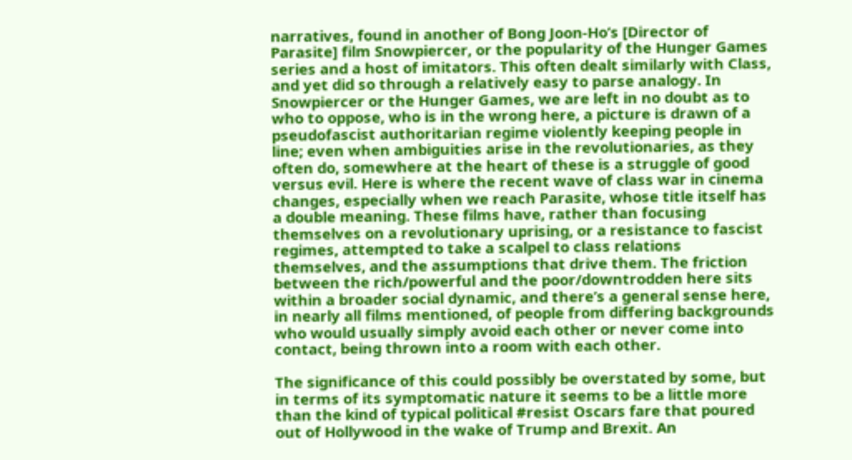narratives, found in another of Bong Joon-Ho’s [Director of Parasite] film Snowpiercer, or the popularity of the Hunger Games series and a host of imitators. This often dealt similarly with Class, and yet did so through a relatively easy to parse analogy. In Snowpiercer or the Hunger Games, we are left in no doubt as to who to oppose, who is in the wrong here, a picture is drawn of a pseudofascist authoritarian regime violently keeping people in line; even when ambiguities arise in the revolutionaries, as they often do, somewhere at the heart of these is a struggle of good versus evil. Here is where the recent wave of class war in cinema changes, especially when we reach Parasite, whose title itself has a double meaning. These films have, rather than focusing themselves on a revolutionary uprising, or a resistance to fascist regimes, attempted to take a scalpel to class relations themselves, and the assumptions that drive them. The friction between the rich/powerful and the poor/downtrodden here sits within a broader social dynamic, and there’s a general sense here, in nearly all films mentioned, of people from differing backgrounds who would usually simply avoid each other or never come into contact, being thrown into a room with each other.

The significance of this could possibly be overstated by some, but in terms of its symptomatic nature it seems to be a little more than the kind of typical political #resist Oscars fare that poured out of Hollywood in the wake of Trump and Brexit. An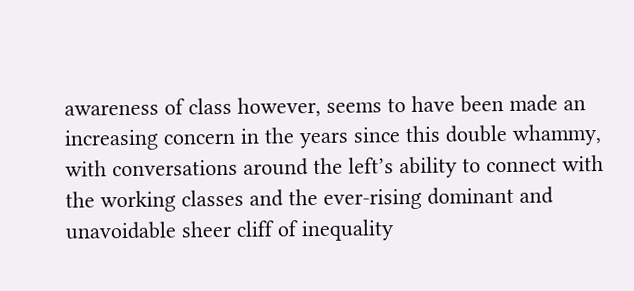awareness of class however, seems to have been made an increasing concern in the years since this double whammy, with conversations around the left’s ability to connect with the working classes and the ever-rising dominant and unavoidable sheer cliff of inequality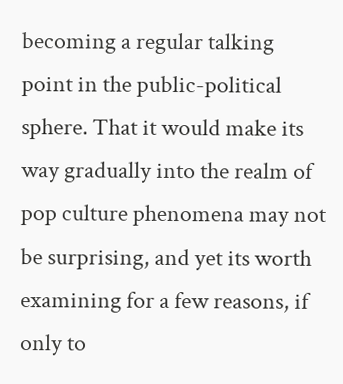becoming a regular talking point in the public-political sphere. That it would make its way gradually into the realm of pop culture phenomena may not be surprising, and yet its worth examining for a few reasons, if only to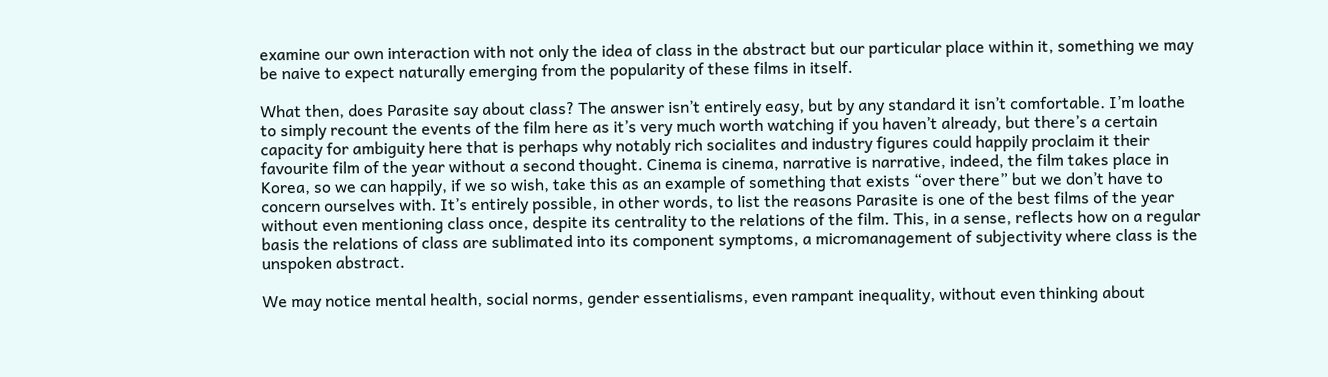examine our own interaction with not only the idea of class in the abstract but our particular place within it, something we may be naive to expect naturally emerging from the popularity of these films in itself.

What then, does Parasite say about class? The answer isn’t entirely easy, but by any standard it isn’t comfortable. I’m loathe to simply recount the events of the film here as it’s very much worth watching if you haven’t already, but there’s a certain capacity for ambiguity here that is perhaps why notably rich socialites and industry figures could happily proclaim it their favourite film of the year without a second thought. Cinema is cinema, narrative is narrative, indeed, the film takes place in Korea, so we can happily, if we so wish, take this as an example of something that exists “over there” but we don’t have to concern ourselves with. It’s entirely possible, in other words, to list the reasons Parasite is one of the best films of the year without even mentioning class once, despite its centrality to the relations of the film. This, in a sense, reflects how on a regular basis the relations of class are sublimated into its component symptoms, a micromanagement of subjectivity where class is the unspoken abstract.

We may notice mental health, social norms, gender essentialisms, even rampant inequality, without even thinking about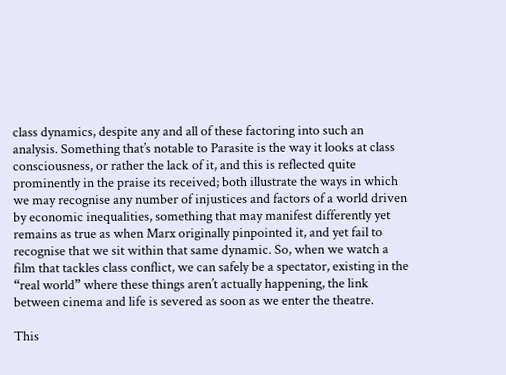class dynamics, despite any and all of these factoring into such an analysis. Something that’s notable to Parasite is the way it looks at class consciousness, or rather the lack of it, and this is reflected quite prominently in the praise its received; both illustrate the ways in which we may recognise any number of injustices and factors of a world driven by economic inequalities, something that may manifest differently yet remains as true as when Marx originally pinpointed it, and yet fail to recognise that we sit within that same dynamic. So, when we watch a film that tackles class conflict, we can safely be a spectator, existing in the “real world” where these things aren’t actually happening, the link between cinema and life is severed as soon as we enter the theatre.

This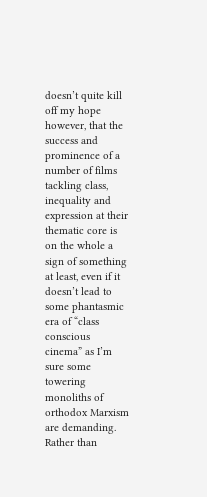doesn’t quite kill off my hope however, that the success and prominence of a number of films tackling class, inequality and expression at their thematic core is on the whole a sign of something at least, even if it doesn’t lead to some phantasmic era of “class conscious cinema” as I’m sure some towering monoliths of orthodox Marxism are demanding. Rather than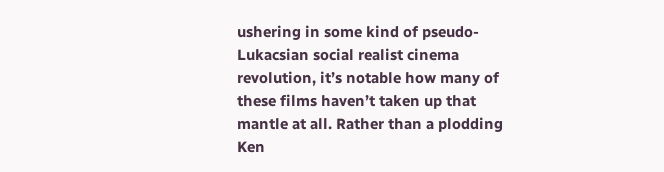ushering in some kind of pseudo-Lukacsian social realist cinema revolution, it’s notable how many of these films haven’t taken up that mantle at all. Rather than a plodding Ken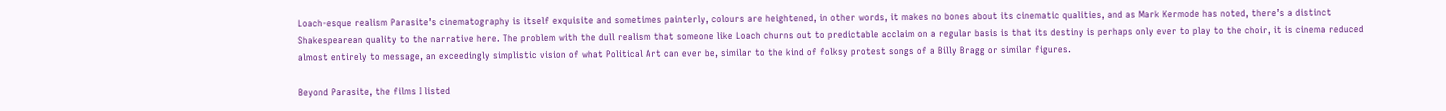Loach-esque realism Parasite’s cinematography is itself exquisite and sometimes painterly, colours are heightened, in other words, it makes no bones about its cinematic qualities, and as Mark Kermode has noted, there’s a distinct Shakespearean quality to the narrative here. The problem with the dull realism that someone like Loach churns out to predictable acclaim on a regular basis is that its destiny is perhaps only ever to play to the choir, it is cinema reduced almost entirely to message, an exceedingly simplistic vision of what Political Art can ever be, similar to the kind of folksy protest songs of a Billy Bragg or similar figures.

Beyond Parasite, the films I listed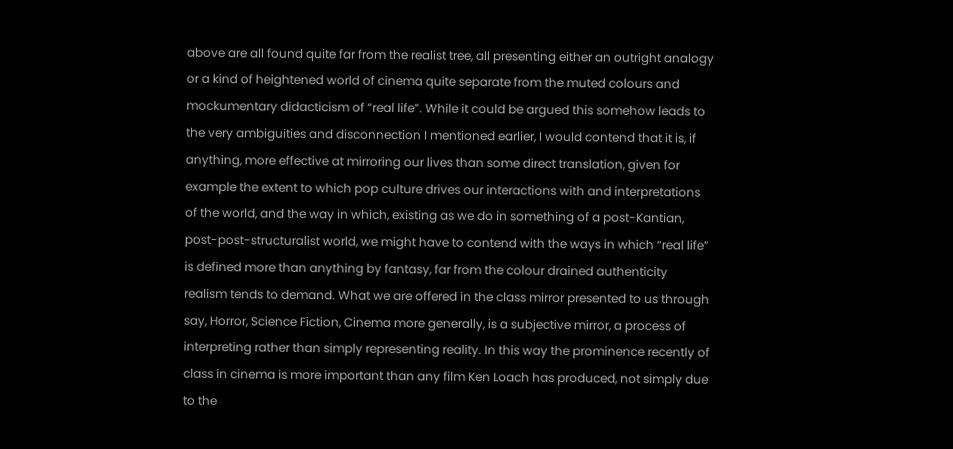above are all found quite far from the realist tree, all presenting either an outright analogy or a kind of heightened world of cinema quite separate from the muted colours and mockumentary didacticism of “real life”. While it could be argued this somehow leads to the very ambiguities and disconnection I mentioned earlier, I would contend that it is, if anything, more effective at mirroring our lives than some direct translation, given for example the extent to which pop culture drives our interactions with and interpretations of the world, and the way in which, existing as we do in something of a post-Kantian, post-post-structuralist world, we might have to contend with the ways in which “real life” is defined more than anything by fantasy, far from the colour drained authenticity realism tends to demand. What we are offered in the class mirror presented to us through say, Horror, Science Fiction, Cinema more generally, is a subjective mirror, a process of interpreting rather than simply representing reality. In this way the prominence recently of class in cinema is more important than any film Ken Loach has produced, not simply due to the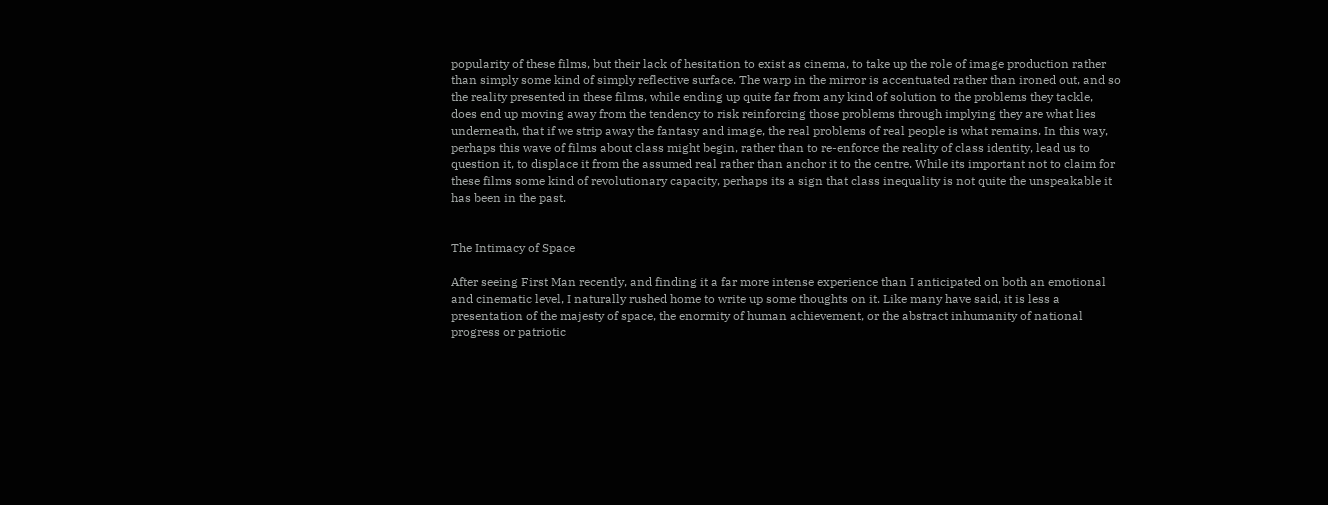popularity of these films, but their lack of hesitation to exist as cinema, to take up the role of image production rather than simply some kind of simply reflective surface. The warp in the mirror is accentuated rather than ironed out, and so the reality presented in these films, while ending up quite far from any kind of solution to the problems they tackle, does end up moving away from the tendency to risk reinforcing those problems through implying they are what lies underneath, that if we strip away the fantasy and image, the real problems of real people is what remains. In this way, perhaps this wave of films about class might begin, rather than to re-enforce the reality of class identity, lead us to question it, to displace it from the assumed real rather than anchor it to the centre. While its important not to claim for these films some kind of revolutionary capacity, perhaps its a sign that class inequality is not quite the unspeakable it has been in the past.


The Intimacy of Space

After seeing First Man recently, and finding it a far more intense experience than I anticipated on both an emotional and cinematic level, I naturally rushed home to write up some thoughts on it. Like many have said, it is less a presentation of the majesty of space, the enormity of human achievement, or the abstract inhumanity of national progress or patriotic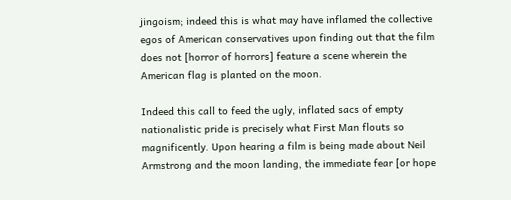jingoism; indeed this is what may have inflamed the collective egos of American conservatives upon finding out that the film does not [horror of horrors] feature a scene wherein the American flag is planted on the moon.

Indeed this call to feed the ugly, inflated sacs of empty nationalistic pride is precisely what First Man flouts so magnificently. Upon hearing a film is being made about Neil Armstrong and the moon landing, the immediate fear [or hope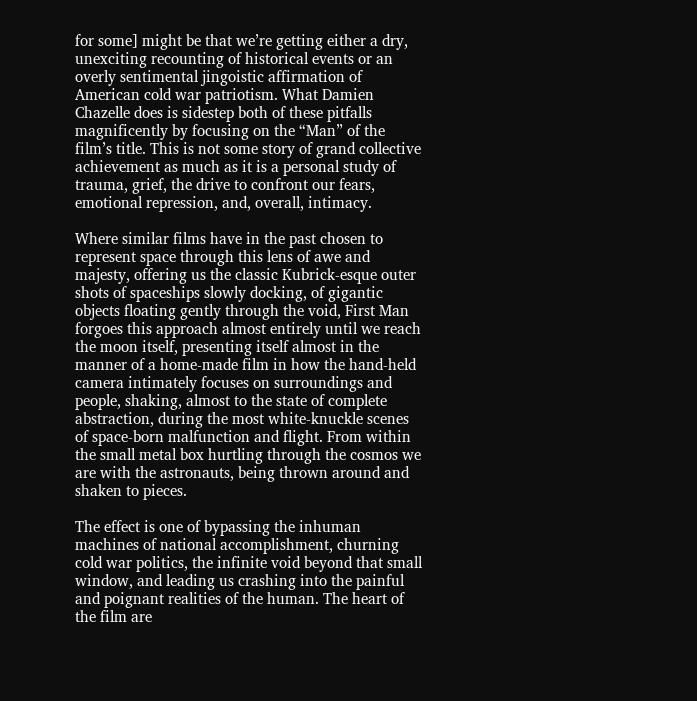for some] might be that we’re getting either a dry, unexciting recounting of historical events or an overly sentimental jingoistic affirmation of American cold war patriotism. What Damien Chazelle does is sidestep both of these pitfalls magnificently by focusing on the “Man” of the film’s title. This is not some story of grand collective achievement as much as it is a personal study of trauma, grief, the drive to confront our fears, emotional repression, and, overall, intimacy.

Where similar films have in the past chosen to represent space through this lens of awe and majesty, offering us the classic Kubrick-esque outer shots of spaceships slowly docking, of gigantic objects floating gently through the void, First Man forgoes this approach almost entirely until we reach the moon itself, presenting itself almost in the manner of a home-made film in how the hand-held camera intimately focuses on surroundings and people, shaking, almost to the state of complete abstraction, during the most white-knuckle scenes of space-born malfunction and flight. From within the small metal box hurtling through the cosmos we are with the astronauts, being thrown around and shaken to pieces.

The effect is one of bypassing the inhuman machines of national accomplishment, churning cold war politics, the infinite void beyond that small window, and leading us crashing into the painful and poignant realities of the human. The heart of the film are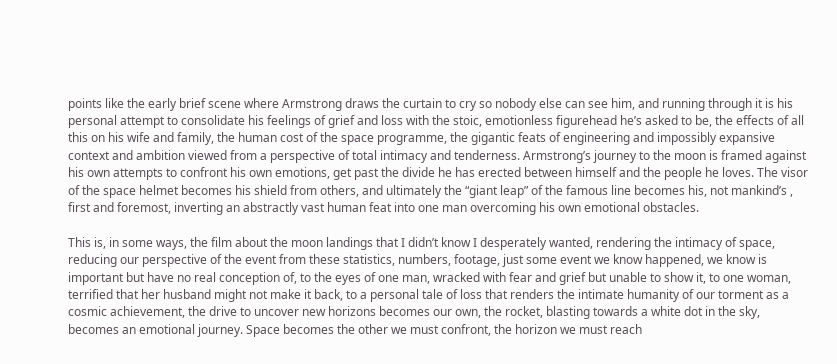points like the early brief scene where Armstrong draws the curtain to cry so nobody else can see him, and running through it is his personal attempt to consolidate his feelings of grief and loss with the stoic, emotionless figurehead he’s asked to be, the effects of all this on his wife and family, the human cost of the space programme, the gigantic feats of engineering and impossibly expansive context and ambition viewed from a perspective of total intimacy and tenderness. Armstrong’s journey to the moon is framed against his own attempts to confront his own emotions, get past the divide he has erected between himself and the people he loves. The visor of the space helmet becomes his shield from others, and ultimately the “giant leap” of the famous line becomes his, not mankind’s , first and foremost, inverting an abstractly vast human feat into one man overcoming his own emotional obstacles.

This is, in some ways, the film about the moon landings that I didn’t know I desperately wanted, rendering the intimacy of space, reducing our perspective of the event from these statistics, numbers, footage, just some event we know happened, we know is important but have no real conception of, to the eyes of one man, wracked with fear and grief but unable to show it, to one woman, terrified that her husband might not make it back, to a personal tale of loss that renders the intimate humanity of our torment as a cosmic achievement, the drive to uncover new horizons becomes our own, the rocket, blasting towards a white dot in the sky, becomes an emotional journey. Space becomes the other we must confront, the horizon we must reach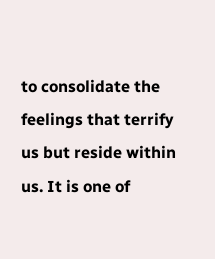to consolidate the feelings that terrify us but reside within us. It is one of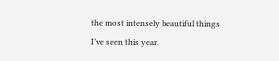the most intensely beautiful things I’ve seen this year.